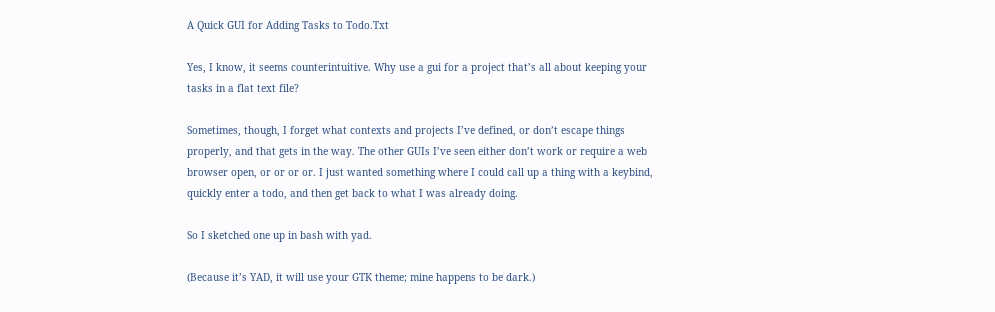A Quick GUI for Adding Tasks to Todo.Txt

Yes, I know, it seems counterintuitive. Why use a gui for a project that’s all about keeping your tasks in a flat text file?

Sometimes, though, I forget what contexts and projects I’ve defined, or don’t escape things properly, and that gets in the way. The other GUIs I’ve seen either don’t work or require a web browser open, or or or or. I just wanted something where I could call up a thing with a keybind, quickly enter a todo, and then get back to what I was already doing.

So I sketched one up in bash with yad.

(Because it’s YAD, it will use your GTK theme; mine happens to be dark.)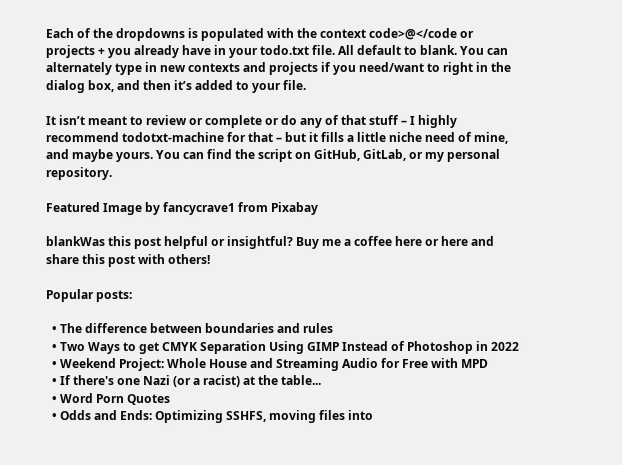Each of the dropdowns is populated with the context code>@</code or projects + you already have in your todo.txt file. All default to blank. You can alternately type in new contexts and projects if you need/want to right in the dialog box, and then it’s added to your file.

It isn’t meant to review or complete or do any of that stuff – I highly recommend todotxt-machine for that – but it fills a little niche need of mine, and maybe yours. You can find the script on GitHub, GitLab, or my personal repository.

Featured Image by fancycrave1 from Pixabay

blankWas this post helpful or insightful? Buy me a coffee here or here and share this post with others!

Popular posts:

  • The difference between boundaries and rules
  • Two Ways to get CMYK Separation Using GIMP Instead of Photoshop in 2022
  • Weekend Project: Whole House and Streaming Audio for Free with MPD
  • If there's one Nazi (or a racist) at the table...
  • Word Porn Quotes
  • Odds and Ends: Optimizing SSHFS, moving files into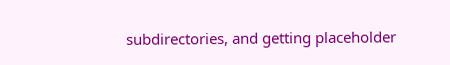subdirectories, and getting placeholder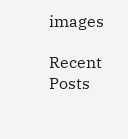images

Recent Posts